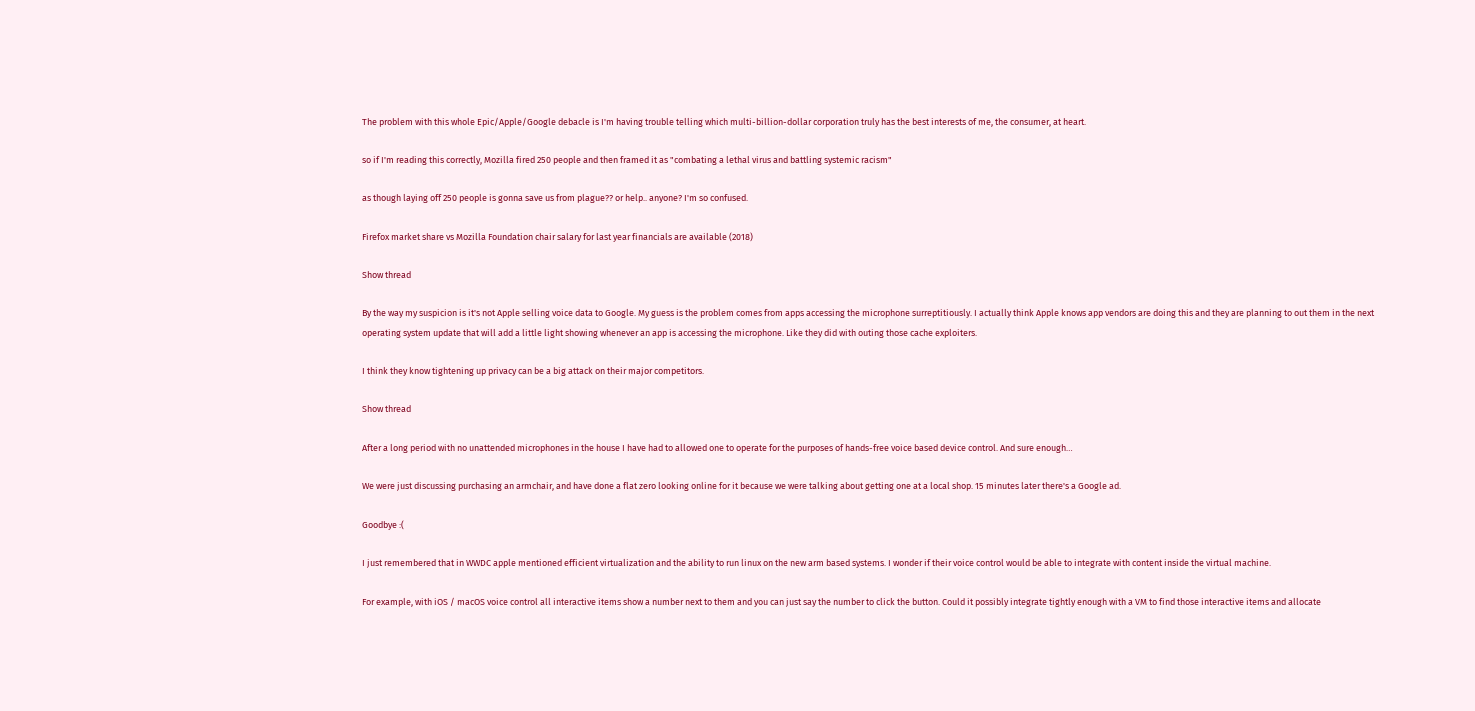The problem with this whole Epic/Apple/Google debacle is I'm having trouble telling which multi-billion-dollar corporation truly has the best interests of me, the consumer, at heart.

so if I'm reading this correctly, Mozilla fired 250 people and then framed it as "combating a lethal virus and battling systemic racism"

as though laying off 250 people is gonna save us from plague?? or help.. anyone? I'm so confused.

Firefox market share vs Mozilla Foundation chair salary for last year financials are available (2018)

Show thread

By the way my suspicion is it's not Apple selling voice data to Google. My guess is the problem comes from apps accessing the microphone surreptitiously. I actually think Apple knows app vendors are doing this and they are planning to out them in the next operating system update that will add a little light showing whenever an app is accessing the microphone. Like they did with outing those cache exploiters.

I think they know tightening up privacy can be a big attack on their major competitors.

Show thread

After a long period with no unattended microphones in the house I have had to allowed one to operate for the purposes of hands-free voice based device control. And sure enough…

We were just discussing purchasing an armchair, and have done a flat zero looking online for it because we were talking about getting one at a local shop. 15 minutes later there's a Google ad.

Goodbye :(

I just remembered that in WWDC apple mentioned efficient virtualization and the ability to run linux on the new arm based systems. I wonder if their voice control would be able to integrate with content inside the virtual machine.

For example, with iOS / macOS voice control all interactive items show a number next to them and you can just say the number to click the button. Could it possibly integrate tightly enough with a VM to find those interactive items and allocate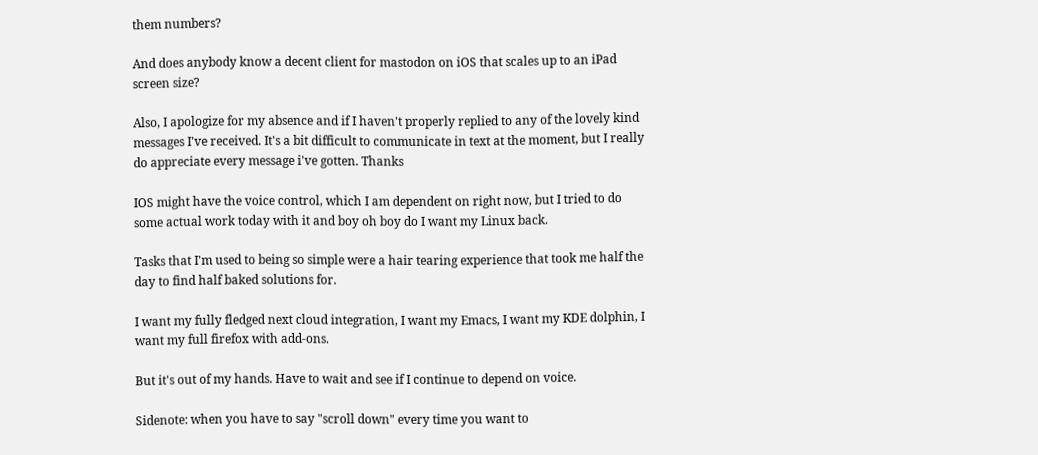them numbers?

And does anybody know a decent client for mastodon on iOS that scales up to an iPad screen size?

Also, I apologize for my absence and if I haven't properly replied to any of the lovely kind messages I've received. It's a bit difficult to communicate in text at the moment, but I really do appreciate every message i've gotten. Thanks

IOS might have the voice control, which I am dependent on right now, but I tried to do some actual work today with it and boy oh boy do I want my Linux back.

Tasks that I'm used to being so simple were a hair tearing experience that took me half the day to find half baked solutions for.

I want my fully fledged next cloud integration, I want my Emacs, I want my KDE dolphin, I want my full firefox with add-ons.

But it's out of my hands. Have to wait and see if I continue to depend on voice.

Sidenote: when you have to say "scroll down" every time you want to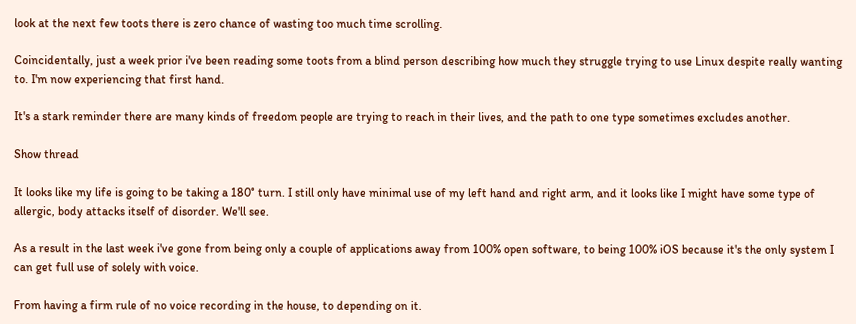look at the next few toots there is zero chance of wasting too much time scrolling.

Coincidentally, just a week prior i've been reading some toots from a blind person describing how much they struggle trying to use Linux despite really wanting to. I'm now experiencing that first hand.

It's a stark reminder there are many kinds of freedom people are trying to reach in their lives, and the path to one type sometimes excludes another.

Show thread

It looks like my life is going to be taking a 180° turn. I still only have minimal use of my left hand and right arm, and it looks like I might have some type of allergic, body attacks itself of disorder. We'll see.

As a result in the last week i've gone from being only a couple of applications away from 100% open software, to being 100% iOS because it's the only system I can get full use of solely with voice.

From having a firm rule of no voice recording in the house, to depending on it.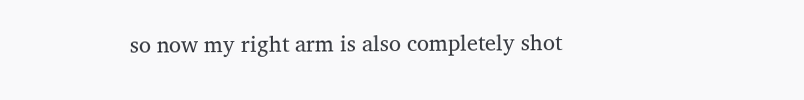so now my right arm is also completely shot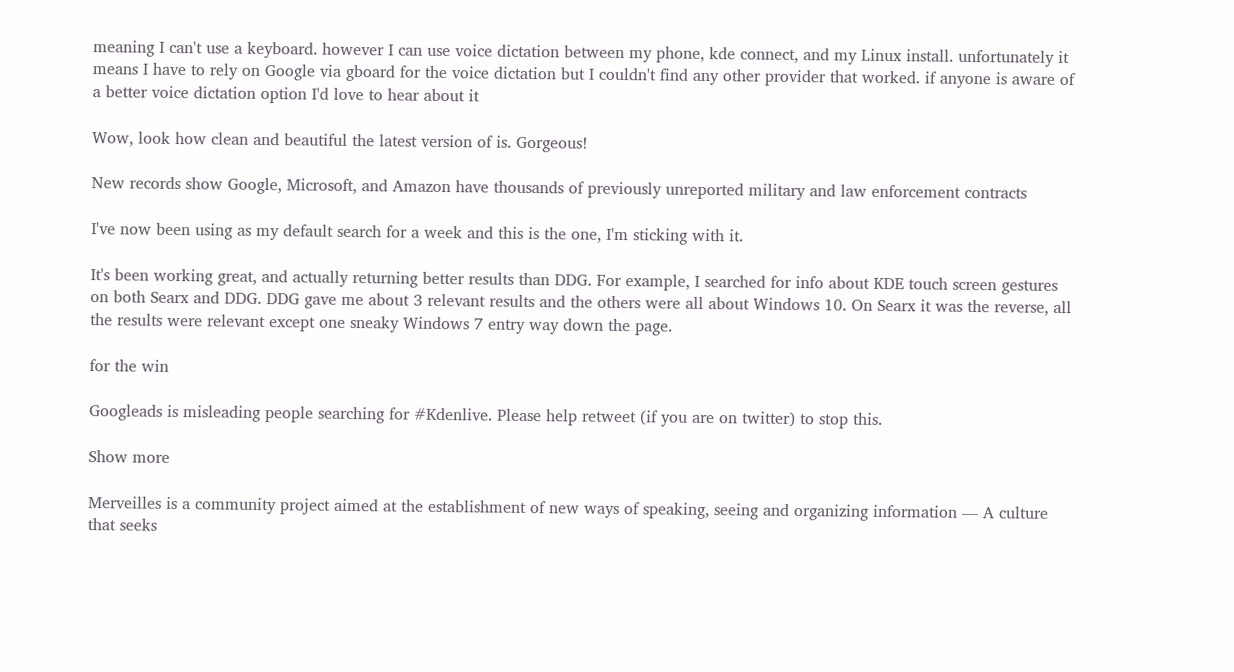meaning I can't use a keyboard. however I can use voice dictation between my phone, kde connect, and my Linux install. unfortunately it means I have to rely on Google via gboard for the voice dictation but I couldn't find any other provider that worked. if anyone is aware of a better voice dictation option I'd love to hear about it

Wow, look how clean and beautiful the latest version of is. Gorgeous!

New records show Google, Microsoft, and Amazon have thousands of previously unreported military and law enforcement contracts

I've now been using as my default search for a week and this is the one, I'm sticking with it.

It's been working great, and actually returning better results than DDG. For example, I searched for info about KDE touch screen gestures on both Searx and DDG. DDG gave me about 3 relevant results and the others were all about Windows 10. On Searx it was the reverse, all the results were relevant except one sneaky Windows 7 entry way down the page.

for the win

Googleads is misleading people searching for #Kdenlive. Please help retweet (if you are on twitter) to stop this.

Show more

Merveilles is a community project aimed at the establishment of new ways of speaking, seeing and organizing information — A culture that seeks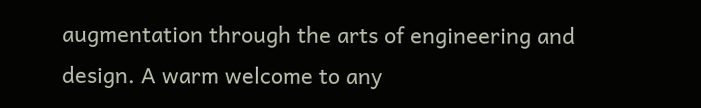augmentation through the arts of engineering and design. A warm welcome to any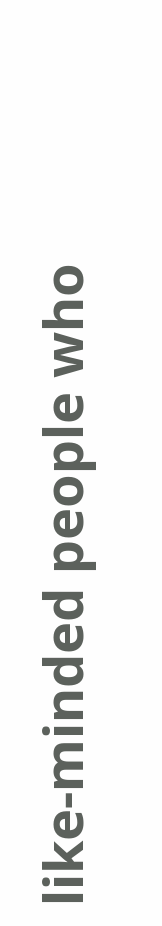like-minded people who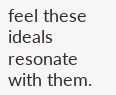feel these ideals resonate with them.